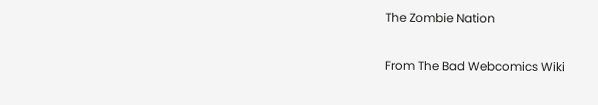The Zombie Nation

From The Bad Webcomics Wiki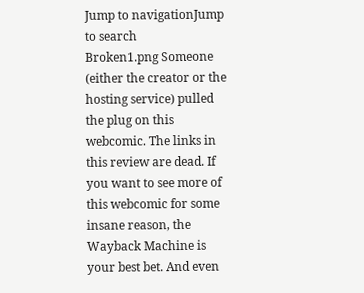Jump to navigationJump to search
Broken1.png Someone (either the creator or the hosting service) pulled the plug on this webcomic. The links in this review are dead. If you want to see more of this webcomic for some insane reason, the Wayback Machine is your best bet. And even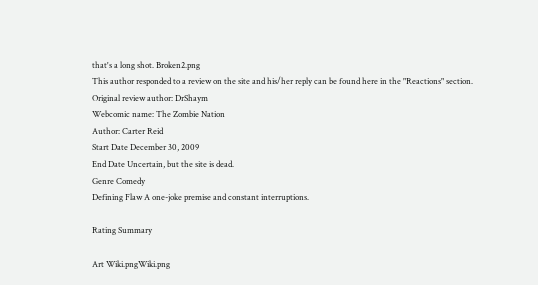that's a long shot. Broken2.png
This author responded to a review on the site and his/her reply can be found here in the "Reactions" section.
Original review author: DrShaym
Webcomic name: The Zombie Nation
Author: Carter Reid
Start Date December 30, 2009
End Date Uncertain, but the site is dead.
Genre Comedy
Defining Flaw A one-joke premise and constant interruptions.

Rating Summary

Art Wiki.pngWiki.png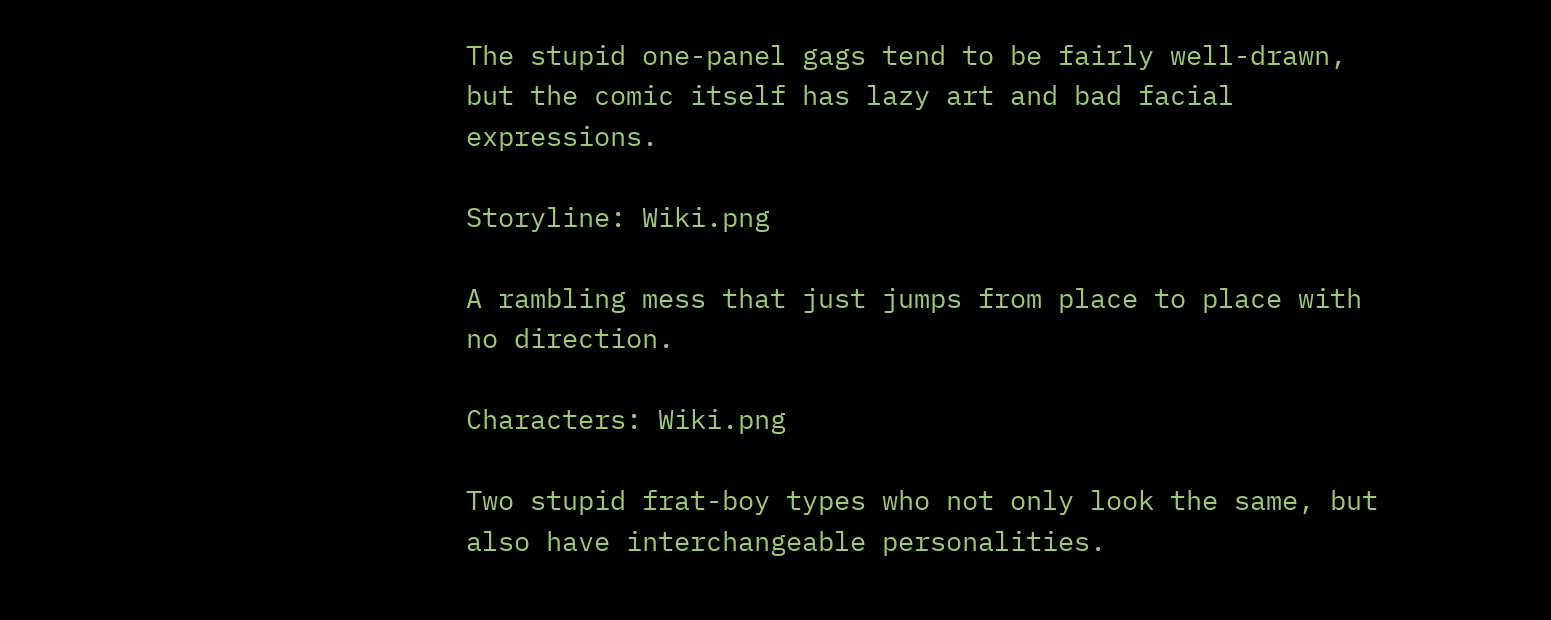The stupid one-panel gags tend to be fairly well-drawn, but the comic itself has lazy art and bad facial expressions.

Storyline: Wiki.png

A rambling mess that just jumps from place to place with no direction.

Characters: Wiki.png

Two stupid frat-boy types who not only look the same, but also have interchangeable personalities.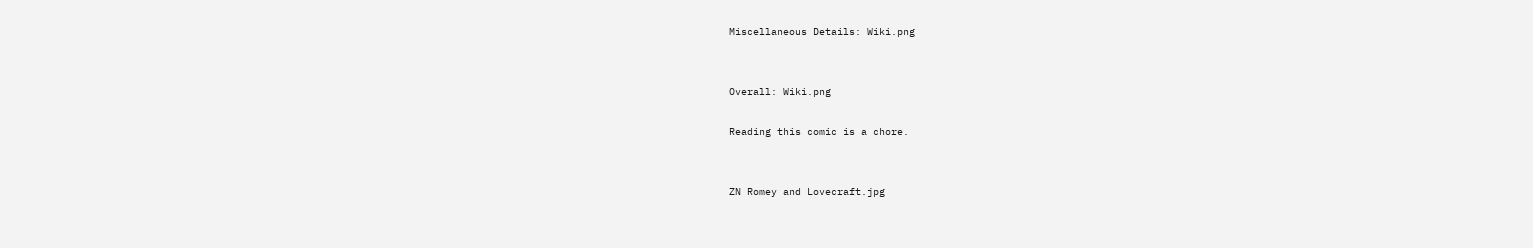Miscellaneous Details: Wiki.png


Overall: Wiki.png

Reading this comic is a chore.


ZN Romey and Lovecraft.jpg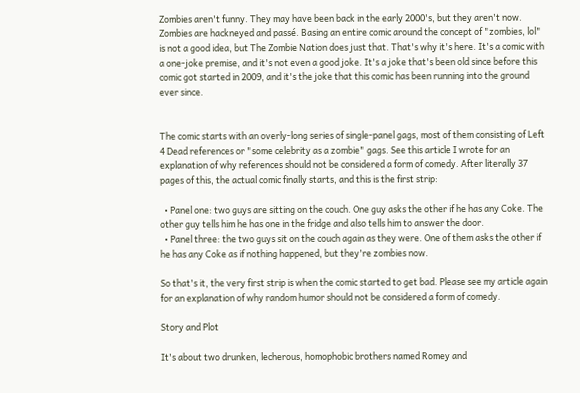Zombies aren't funny. They may have been back in the early 2000's, but they aren't now. Zombies are hackneyed and passé. Basing an entire comic around the concept of "zombies, lol" is not a good idea, but The Zombie Nation does just that. That's why it's here. It's a comic with a one-joke premise, and it's not even a good joke. It's a joke that's been old since before this comic got started in 2009, and it's the joke that this comic has been running into the ground ever since.


The comic starts with an overly-long series of single-panel gags, most of them consisting of Left 4 Dead references or "some celebrity as a zombie" gags. See this article I wrote for an explanation of why references should not be considered a form of comedy. After literally 37 pages of this, the actual comic finally starts, and this is the first strip:

  • Panel one: two guys are sitting on the couch. One guy asks the other if he has any Coke. The other guy tells him he has one in the fridge and also tells him to answer the door.
  • Panel three: the two guys sit on the couch again as they were. One of them asks the other if he has any Coke as if nothing happened, but they're zombies now.

So that's it, the very first strip is when the comic started to get bad. Please see my article again for an explanation of why random humor should not be considered a form of comedy.

Story and Plot

It's about two drunken, lecherous, homophobic brothers named Romey and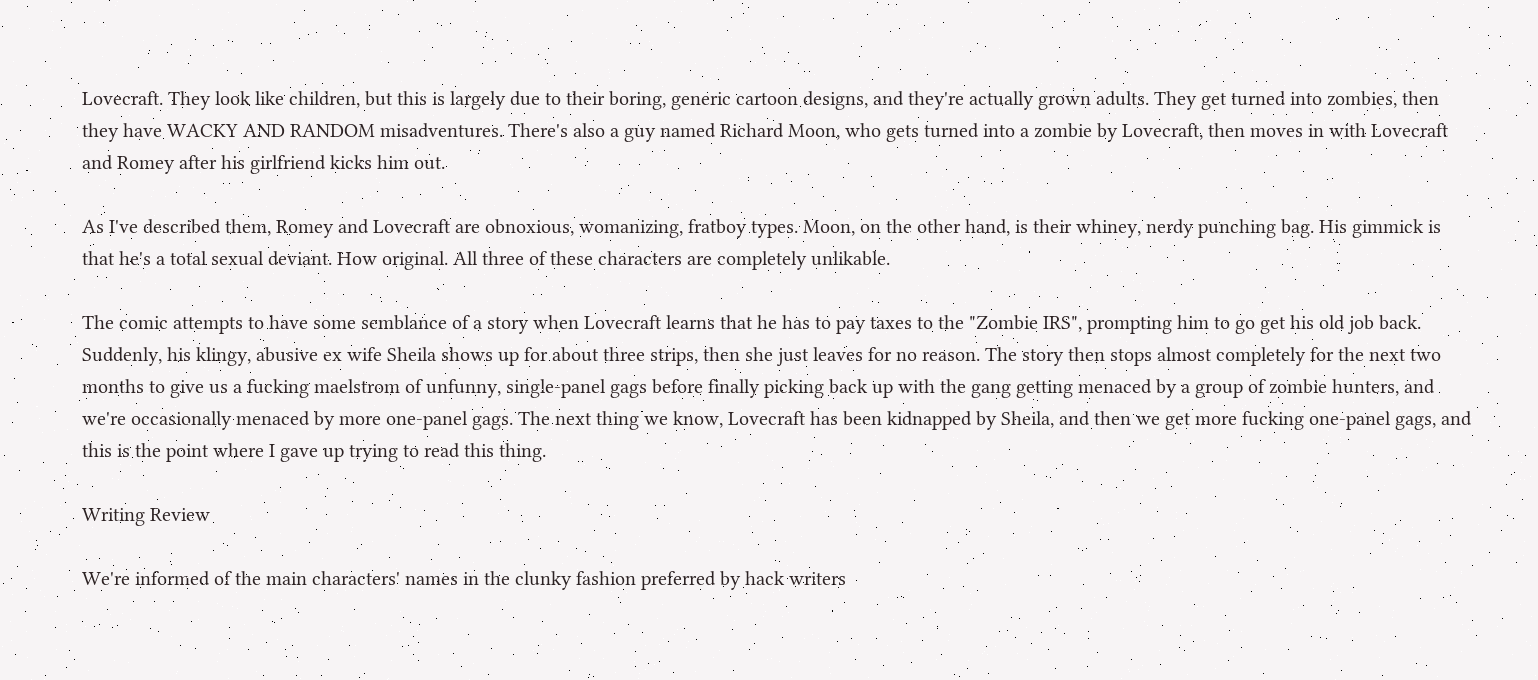Lovecraft. They look like children, but this is largely due to their boring, generic cartoon designs, and they're actually grown adults. They get turned into zombies, then they have WACKY AND RANDOM misadventures. There's also a guy named Richard Moon, who gets turned into a zombie by Lovecraft, then moves in with Lovecraft and Romey after his girlfriend kicks him out.

As I've described them, Romey and Lovecraft are obnoxious, womanizing, fratboy types. Moon, on the other hand, is their whiney, nerdy punching bag. His gimmick is that he's a total sexual deviant. How original. All three of these characters are completely unlikable.

The comic attempts to have some semblance of a story when Lovecraft learns that he has to pay taxes to the "Zombie IRS", prompting him to go get his old job back. Suddenly, his klingy, abusive ex wife Sheila shows up for about three strips, then she just leaves for no reason. The story then stops almost completely for the next two months to give us a fucking maelstrom of unfunny, single-panel gags before finally picking back up with the gang getting menaced by a group of zombie hunters, and we're occasionally menaced by more one-panel gags. The next thing we know, Lovecraft has been kidnapped by Sheila, and then we get more fucking one-panel gags, and this is the point where I gave up trying to read this thing.

Writing Review

We're informed of the main characters' names in the clunky fashion preferred by hack writers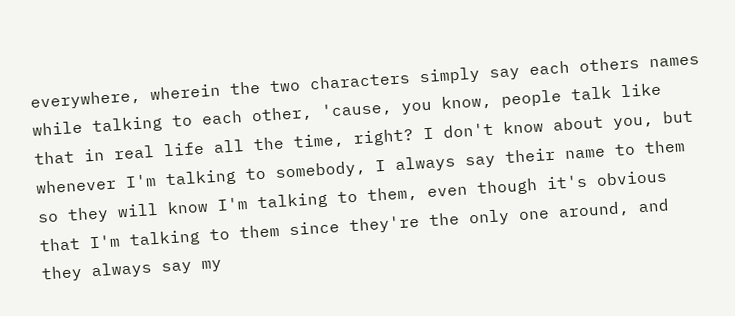everywhere, wherein the two characters simply say each others names while talking to each other, 'cause, you know, people talk like that in real life all the time, right? I don't know about you, but whenever I'm talking to somebody, I always say their name to them so they will know I'm talking to them, even though it's obvious that I'm talking to them since they're the only one around, and they always say my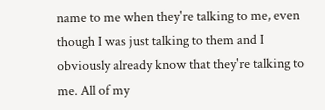name to me when they're talking to me, even though I was just talking to them and I obviously already know that they're talking to me. All of my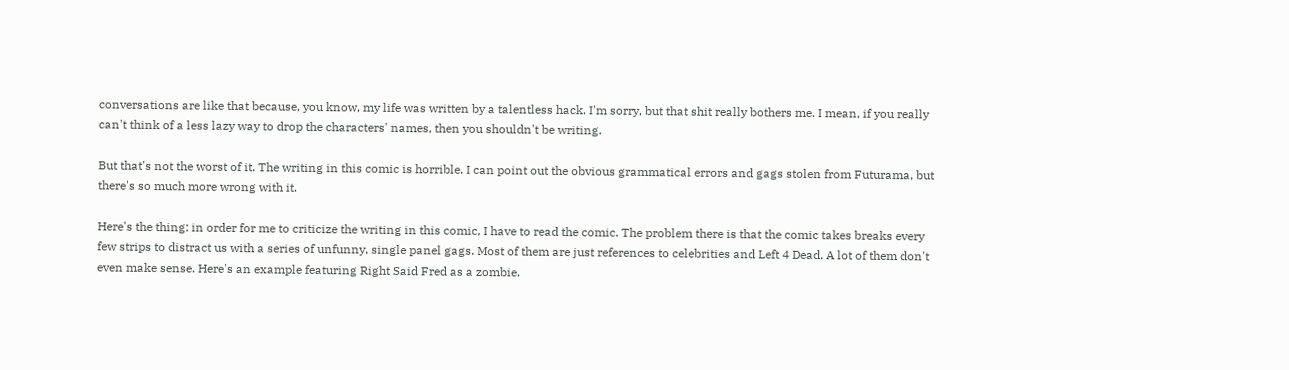conversations are like that because, you know, my life was written by a talentless hack. I'm sorry, but that shit really bothers me. I mean, if you really can't think of a less lazy way to drop the characters' names, then you shouldn't be writing.

But that's not the worst of it. The writing in this comic is horrible. I can point out the obvious grammatical errors and gags stolen from Futurama, but there's so much more wrong with it.

Here's the thing: in order for me to criticize the writing in this comic, I have to read the comic. The problem there is that the comic takes breaks every few strips to distract us with a series of unfunny, single panel gags. Most of them are just references to celebrities and Left 4 Dead. A lot of them don't even make sense. Here's an example featuring Right Said Fred as a zombie.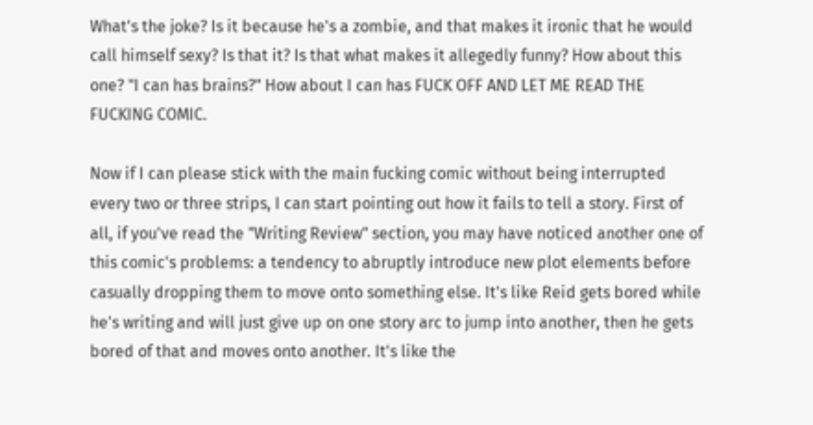What's the joke? Is it because he's a zombie, and that makes it ironic that he would call himself sexy? Is that it? Is that what makes it allegedly funny? How about this one? "I can has brains?" How about I can has FUCK OFF AND LET ME READ THE FUCKING COMIC.

Now if I can please stick with the main fucking comic without being interrupted every two or three strips, I can start pointing out how it fails to tell a story. First of all, if you've read the "Writing Review" section, you may have noticed another one of this comic's problems: a tendency to abruptly introduce new plot elements before casually dropping them to move onto something else. It's like Reid gets bored while he's writing and will just give up on one story arc to jump into another, then he gets bored of that and moves onto another. It's like the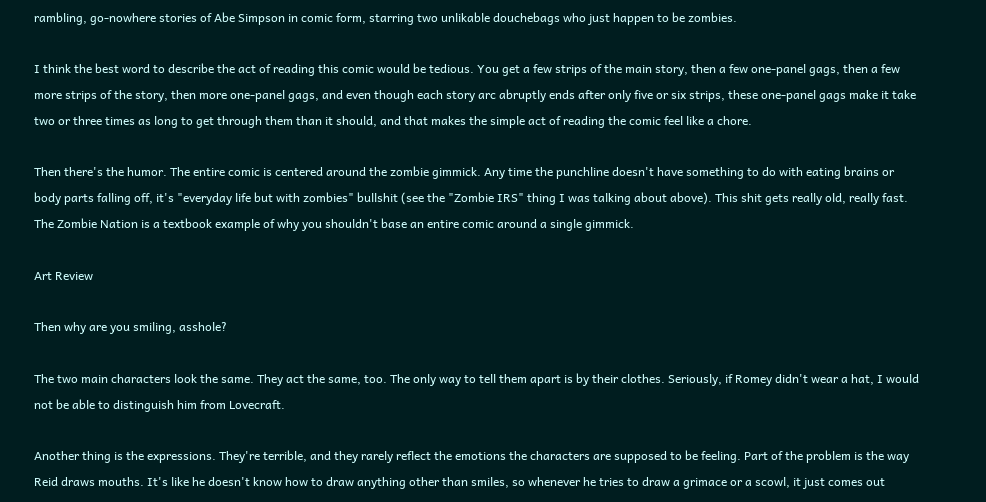rambling, go-nowhere stories of Abe Simpson in comic form, starring two unlikable douchebags who just happen to be zombies.

I think the best word to describe the act of reading this comic would be tedious. You get a few strips of the main story, then a few one-panel gags, then a few more strips of the story, then more one-panel gags, and even though each story arc abruptly ends after only five or six strips, these one-panel gags make it take two or three times as long to get through them than it should, and that makes the simple act of reading the comic feel like a chore.

Then there's the humor. The entire comic is centered around the zombie gimmick. Any time the punchline doesn't have something to do with eating brains or body parts falling off, it's "everyday life but with zombies" bullshit (see the "Zombie IRS" thing I was talking about above). This shit gets really old, really fast. The Zombie Nation is a textbook example of why you shouldn't base an entire comic around a single gimmick.

Art Review

Then why are you smiling, asshole?

The two main characters look the same. They act the same, too. The only way to tell them apart is by their clothes. Seriously, if Romey didn't wear a hat, I would not be able to distinguish him from Lovecraft.

Another thing is the expressions. They're terrible, and they rarely reflect the emotions the characters are supposed to be feeling. Part of the problem is the way Reid draws mouths. It's like he doesn't know how to draw anything other than smiles, so whenever he tries to draw a grimace or a scowl, it just comes out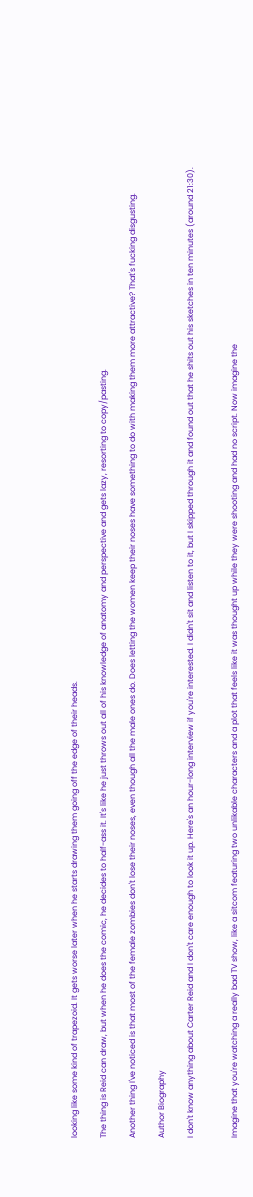looking like some kind of trapezoid. It gets worse later when he starts drawing them going off the edge of their heads.

The thing is Reid can draw, but when he does the comic, he decides to half-ass it. It's like he just throws out all of his knowledge of anatomy and perspective and gets lazy, resorting to copy/pasting.

Another thing I've noticed is that most of the female zombies don't lose their noses, even though all the male ones do. Does letting the women keep their noses have something to do with making them more attractive? That's fucking disgusting.

Author Biography

I don't know anything about Carter Reid and I don't care enough to look it up. Here's an hour-long interview if you're interested. I didn't sit and listen to it, but I skipped through it and found out that he shits out his sketches in ten minutes (around 21:30).


Imagine that you're watching a really bad TV show, like a sitcom featuring two unlikable characters and a plot that feels like it was thought up while they were shooting and had no script. Now imagine the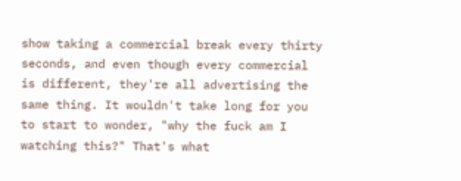show taking a commercial break every thirty seconds, and even though every commercial is different, they're all advertising the same thing. It wouldn't take long for you to start to wonder, "why the fuck am I watching this?" That's what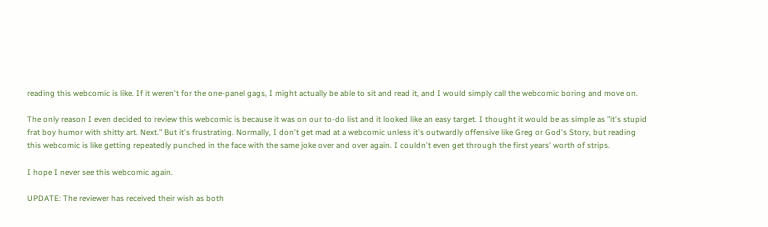reading this webcomic is like. If it weren't for the one-panel gags, I might actually be able to sit and read it, and I would simply call the webcomic boring and move on.

The only reason I even decided to review this webcomic is because it was on our to-do list and it looked like an easy target. I thought it would be as simple as "it's stupid frat boy humor with shitty art. Next." But it's frustrating. Normally, I don't get mad at a webcomic unless it's outwardly offensive like Greg or God's Story, but reading this webcomic is like getting repeatedly punched in the face with the same joke over and over again. I couldn't even get through the first years' worth of strips.

I hope I never see this webcomic again.

UPDATE: The reviewer has received their wish as both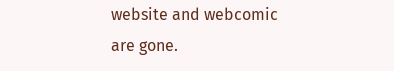website and webcomic are gone.